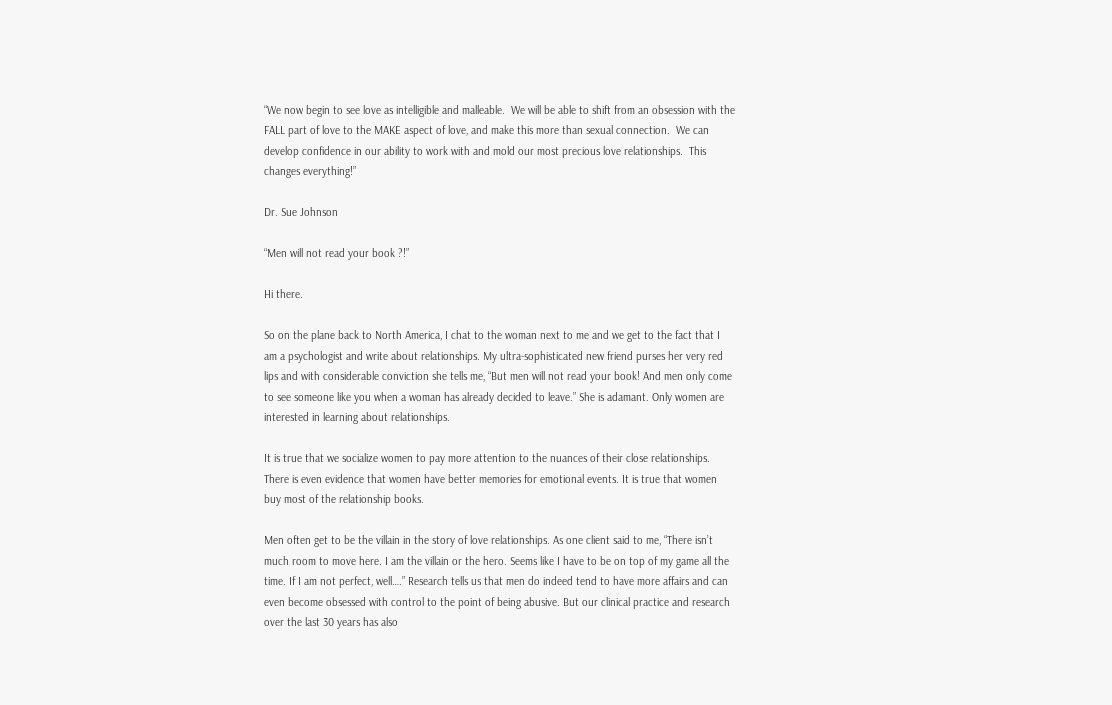“We now begin to see love as intelligible and malleable.  We will be able to shift from an obsession with the FALL part of love to the MAKE aspect of love, and make this more than sexual connection.  We can develop confidence in our ability to work with and mold our most precious love relationships.  This changes everything!”

Dr. Sue Johnson

“Men will not read your book ?!”

Hi there.

So on the plane back to North America, I chat to the woman next to me and we get to the fact that I am a psychologist and write about relationships. My ultra-sophisticated new friend purses her very red lips and with considerable conviction she tells me, “But men will not read your book! And men only come to see someone like you when a woman has already decided to leave.” She is adamant. Only women are interested in learning about relationships.

It is true that we socialize women to pay more attention to the nuances of their close relationships. There is even evidence that women have better memories for emotional events. It is true that women buy most of the relationship books.

Men often get to be the villain in the story of love relationships. As one client said to me, “There isn’t much room to move here. I am the villain or the hero. Seems like I have to be on top of my game all the time. If I am not perfect, well….” Research tells us that men do indeed tend to have more affairs and can even become obsessed with control to the point of being abusive. But our clinical practice and research over the last 30 years has also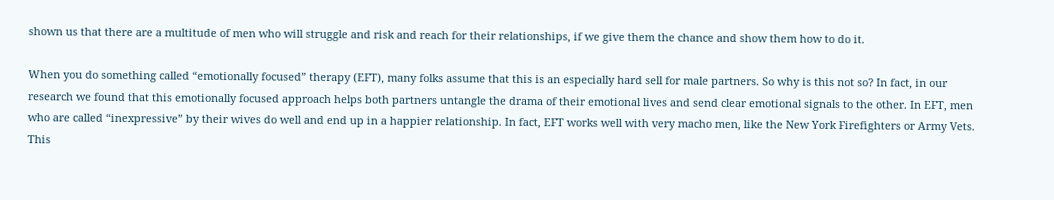shown us that there are a multitude of men who will struggle and risk and reach for their relationships, if we give them the chance and show them how to do it.

When you do something called “emotionally focused” therapy (EFT), many folks assume that this is an especially hard sell for male partners. So why is this not so? In fact, in our research we found that this emotionally focused approach helps both partners untangle the drama of their emotional lives and send clear emotional signals to the other. In EFT, men who are called “inexpressive” by their wives do well and end up in a happier relationship. In fact, EFT works well with very macho men, like the New York Firefighters or Army Vets. This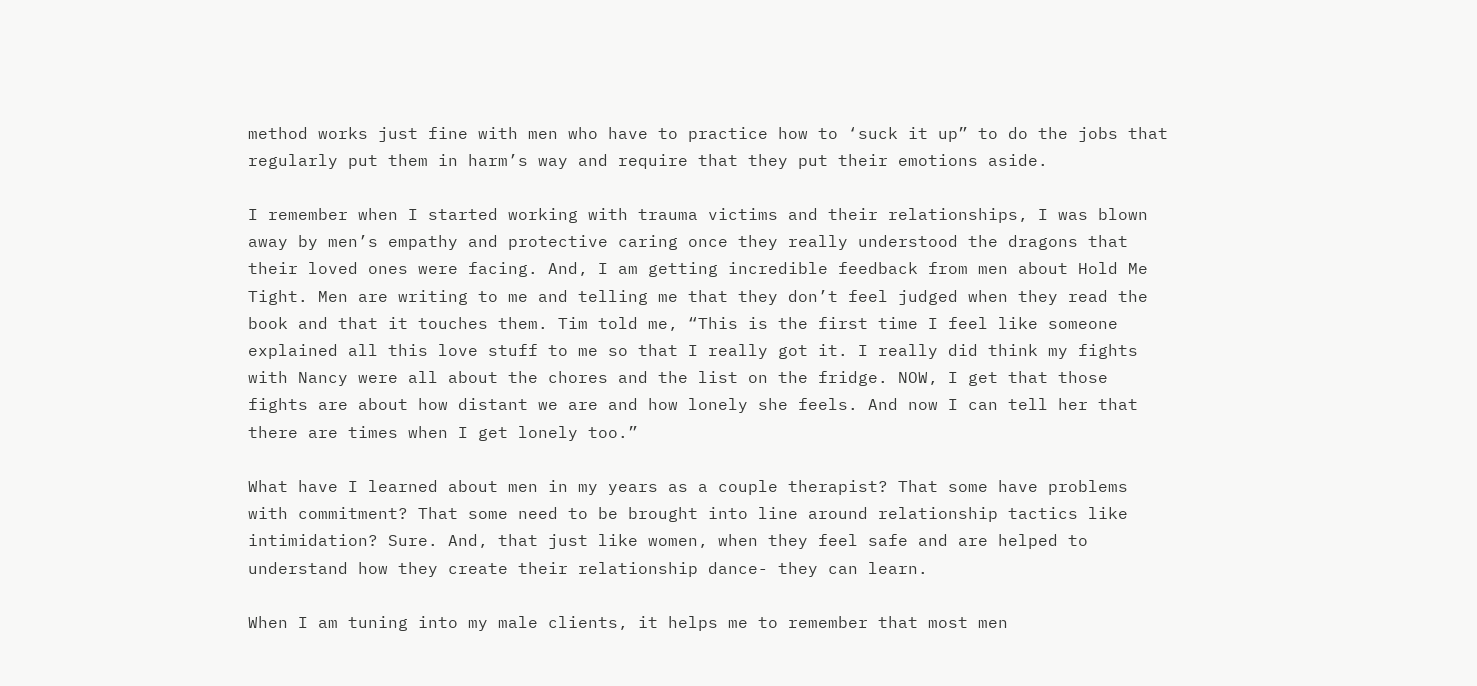method works just fine with men who have to practice how to ‘suck it up” to do the jobs that regularly put them in harm’s way and require that they put their emotions aside.

I remember when I started working with trauma victims and their relationships, I was blown away by men’s empathy and protective caring once they really understood the dragons that their loved ones were facing. And, I am getting incredible feedback from men about Hold Me Tight. Men are writing to me and telling me that they don’t feel judged when they read the book and that it touches them. Tim told me, “This is the first time I feel like someone explained all this love stuff to me so that I really got it. I really did think my fights with Nancy were all about the chores and the list on the fridge. NOW, I get that those fights are about how distant we are and how lonely she feels. And now I can tell her that there are times when I get lonely too.”

What have I learned about men in my years as a couple therapist? That some have problems with commitment? That some need to be brought into line around relationship tactics like intimidation? Sure. And, that just like women, when they feel safe and are helped to understand how they create their relationship dance- they can learn.

When I am tuning into my male clients, it helps me to remember that most men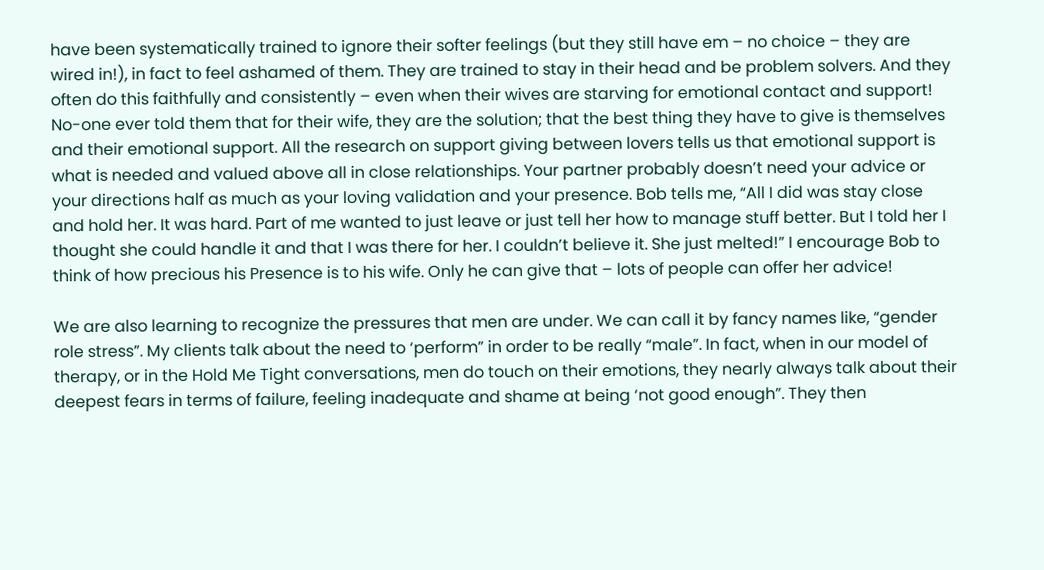have been systematically trained to ignore their softer feelings (but they still have em – no choice – they are wired in!), in fact to feel ashamed of them. They are trained to stay in their head and be problem solvers. And they often do this faithfully and consistently – even when their wives are starving for emotional contact and support! No-one ever told them that for their wife, they are the solution; that the best thing they have to give is themselves and their emotional support. All the research on support giving between lovers tells us that emotional support is what is needed and valued above all in close relationships. Your partner probably doesn’t need your advice or your directions half as much as your loving validation and your presence. Bob tells me, “All I did was stay close and hold her. It was hard. Part of me wanted to just leave or just tell her how to manage stuff better. But I told her I thought she could handle it and that I was there for her. I couldn’t believe it. She just melted!” I encourage Bob to think of how precious his Presence is to his wife. Only he can give that – lots of people can offer her advice!

We are also learning to recognize the pressures that men are under. We can call it by fancy names like, “gender role stress”. My clients talk about the need to ‘perform” in order to be really “male”. In fact, when in our model of therapy, or in the Hold Me Tight conversations, men do touch on their emotions, they nearly always talk about their deepest fears in terms of failure, feeling inadequate and shame at being ‘not good enough”. They then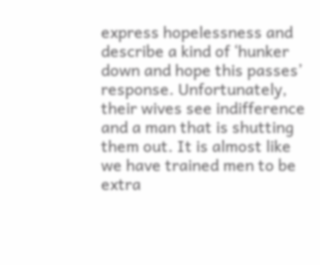express hopelessness and describe a kind of ‘hunker down and hope this passes’ response. Unfortunately, their wives see indifference and a man that is shutting them out. It is almost like we have trained men to be extra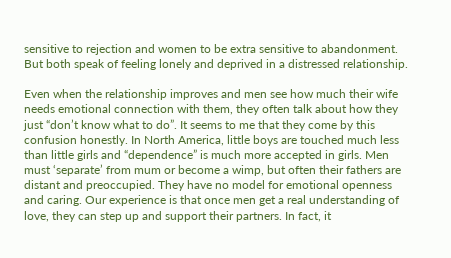sensitive to rejection and women to be extra sensitive to abandonment. But both speak of feeling lonely and deprived in a distressed relationship.

Even when the relationship improves and men see how much their wife needs emotional connection with them, they often talk about how they just “don’t know what to do”. It seems to me that they come by this confusion honestly. In North America, little boys are touched much less than little girls and “dependence” is much more accepted in girls. Men must ‘separate’ from mum or become a wimp, but often their fathers are distant and preoccupied. They have no model for emotional openness and caring. Our experience is that once men get a real understanding of love, they can step up and support their partners. In fact, it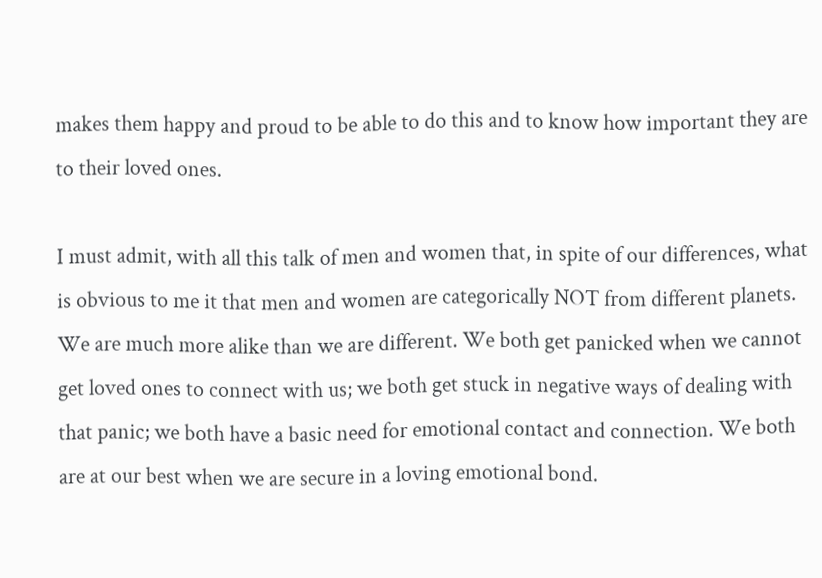makes them happy and proud to be able to do this and to know how important they are to their loved ones.

I must admit, with all this talk of men and women that, in spite of our differences, what is obvious to me it that men and women are categorically NOT from different planets. We are much more alike than we are different. We both get panicked when we cannot get loved ones to connect with us; we both get stuck in negative ways of dealing with that panic; we both have a basic need for emotional contact and connection. We both are at our best when we are secure in a loving emotional bond.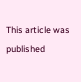This article was published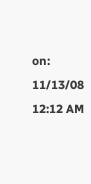on: 11/13/08 12:12 AM